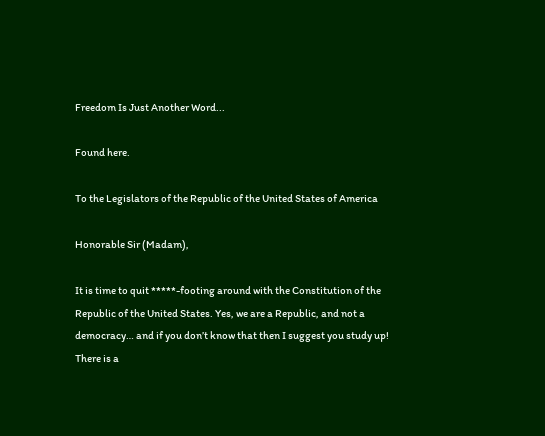Freedom Is Just Another Word...

Found here.

To the Legislators of the Republic of the United States of America

Honorable Sir (Madam),

It is time to quit *****-footing around with the Constitution of the Republic of the United States. Yes, we are a Republic, and not a democracy… and if you don’t know that then I suggest you study up! There is a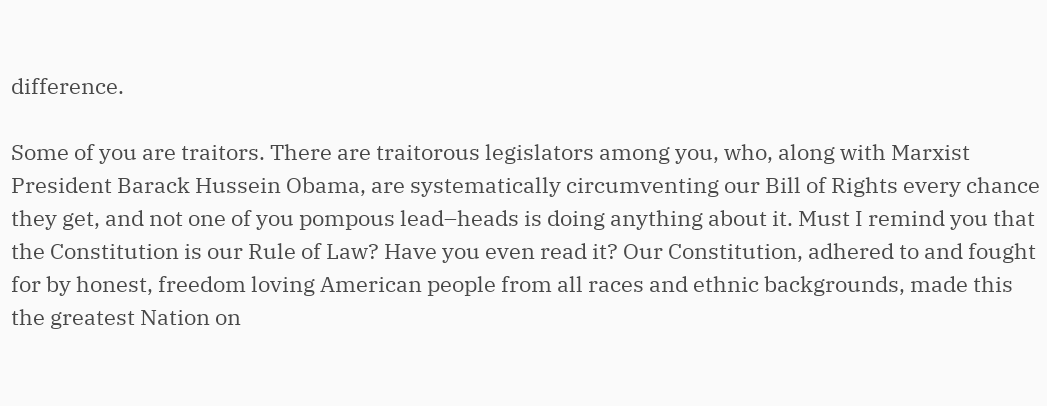difference.

Some of you are traitors. There are traitorous legislators among you, who, along with Marxist President Barack Hussein Obama, are systematically circumventing our Bill of Rights every chance they get, and not one of you pompous lead–heads is doing anything about it. Must I remind you that the Constitution is our Rule of Law? Have you even read it? Our Constitution, adhered to and fought for by honest, freedom loving American people from all races and ethnic backgrounds, made this the greatest Nation on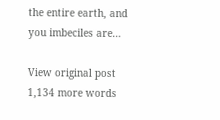the entire earth, and you imbeciles are…

View original post 1,134 more words